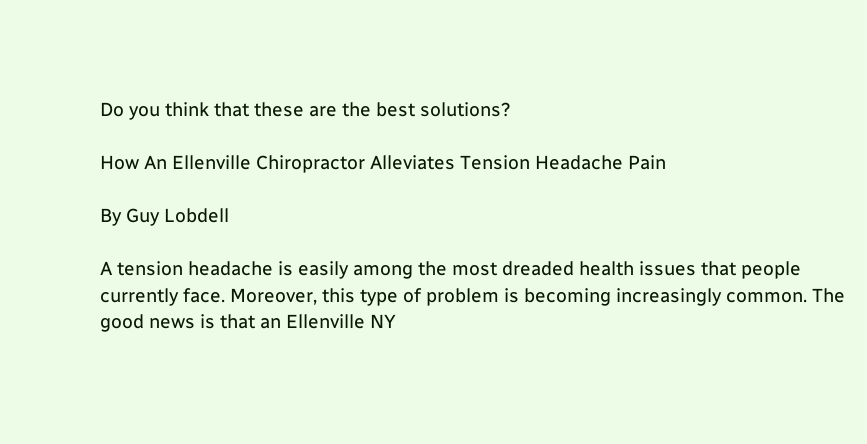Do you think that these are the best solutions?

How An Ellenville Chiropractor Alleviates Tension Headache Pain

By Guy Lobdell

A tension headache is easily among the most dreaded health issues that people currently face. Moreover, this type of problem is becoming increasingly common. The good news is that an Ellenville NY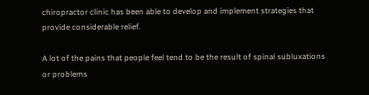chiropractor clinic has been able to develop and implement strategies that provide considerable relief.

A lot of the pains that people feel tend to be the result of spinal subluxations or problems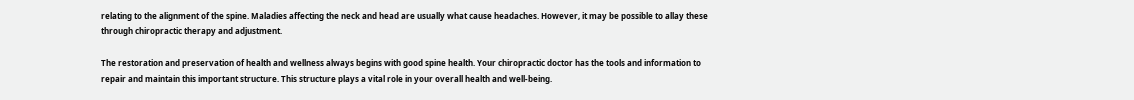relating to the alignment of the spine. Maladies affecting the neck and head are usually what cause headaches. However, it may be possible to allay these through chiropractic therapy and adjustment.

The restoration and preservation of health and wellness always begins with good spine health. Your chiropractic doctor has the tools and information to repair and maintain this important structure. This structure plays a vital role in your overall health and well-being.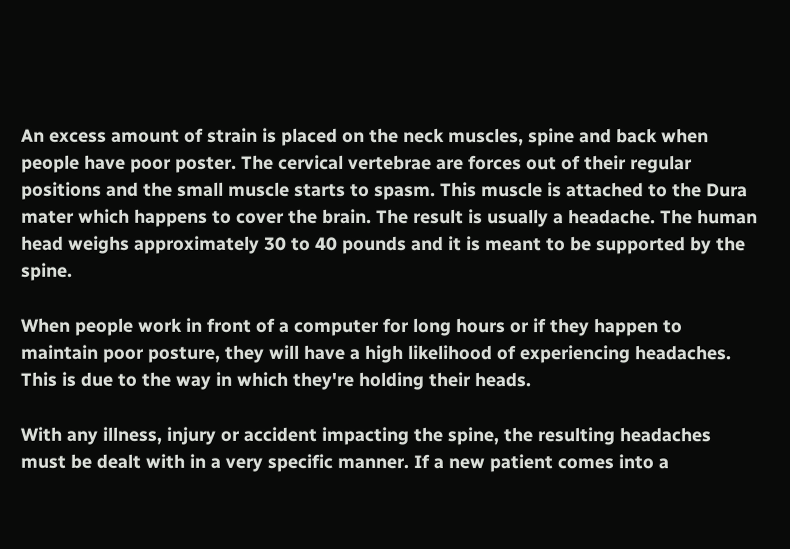An excess amount of strain is placed on the neck muscles, spine and back when people have poor poster. The cervical vertebrae are forces out of their regular positions and the small muscle starts to spasm. This muscle is attached to the Dura mater which happens to cover the brain. The result is usually a headache. The human head weighs approximately 30 to 40 pounds and it is meant to be supported by the spine.

When people work in front of a computer for long hours or if they happen to maintain poor posture, they will have a high likelihood of experiencing headaches. This is due to the way in which they're holding their heads.

With any illness, injury or accident impacting the spine, the resulting headaches must be dealt with in a very specific manner. If a new patient comes into a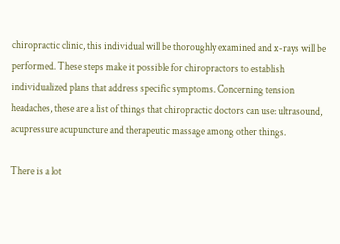chiropractic clinic, this individual will be thoroughly examined and x-rays will be performed. These steps make it possible for chiropractors to establish individualized plans that address specific symptoms. Concerning tension headaches, these are a list of things that chiropractic doctors can use: ultrasound, acupressure acupuncture and therapeutic massage among other things.

There is a lot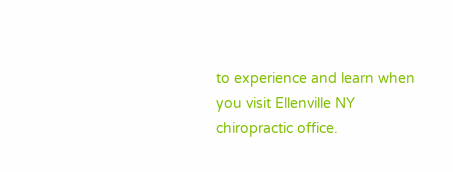to experience and learn when you visit Ellenville NY chiropractic office.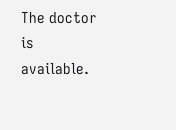The doctor is available.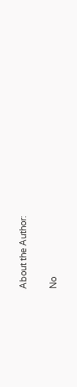About the Author:

No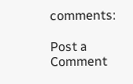comments:

Post a Comment